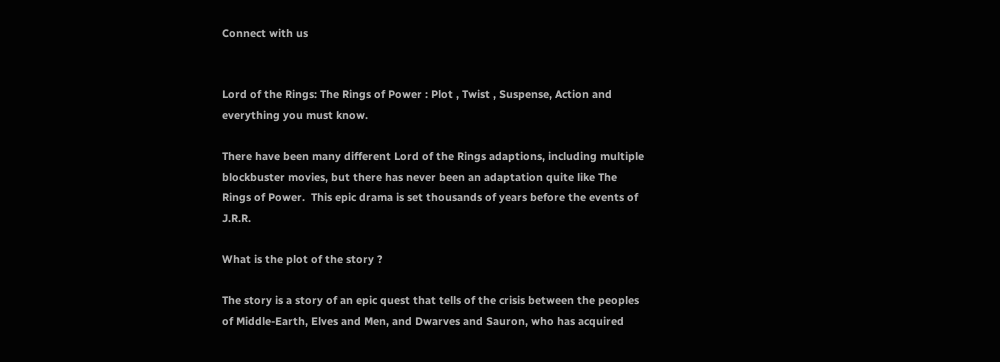Connect with us


Lord of the Rings: The Rings of Power : Plot , Twist , Suspense, Action and everything you must know.

There have been many different Lord of the Rings adaptions, including multiple blockbuster movies, but there has never been an adaptation quite like The Rings of Power.  This epic drama is set thousands of years before the events of J.R.R.

What is the plot of the story ?

The story is a story of an epic quest that tells of the crisis between the peoples of Middle-Earth, Elves and Men, and Dwarves and Sauron, who has acquired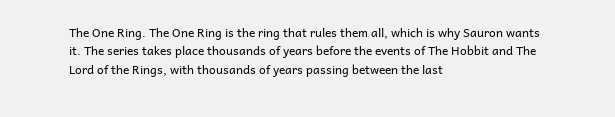The One Ring. The One Ring is the ring that rules them all, which is why Sauron wants it. The series takes place thousands of years before the events of The Hobbit and The Lord of the Rings, with thousands of years passing between the last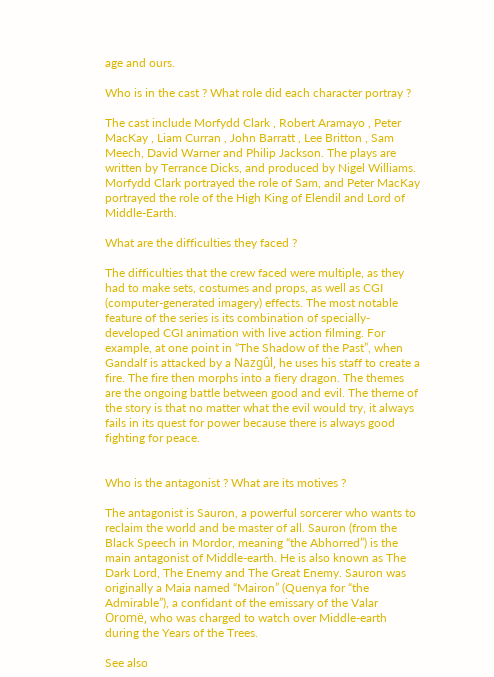age and ours.

Who is in the cast ? What role did each character portray ?

The cast include Morfydd Clark , Robert Aramayo , Peter MacKay , Liam Curran , John Barratt , Lee Britton , Sam Meech, David Warner and Philip Jackson. The plays are written by Terrance Dicks, and produced by Nigel Williams. Morfydd Clark portrayed the role of Sam, and Peter MacKay portrayed the role of the High King of Elendil and Lord of Middle-Earth.

What are the difficulties they faced ?

The difficulties that the crew faced were multiple, as they had to make sets, costumes and props, as well as CGI (computer-generated imagery) effects. The most notable feature of the series is its combination of specially-developed CGI animation with live action filming. For example, at one point in “The Shadow of the Past”, when Gandalf is attacked by a Nazgûl, he uses his staff to create a fire. The fire then morphs into a fiery dragon. The themes are the ongoing battle between good and evil. The theme of the story is that no matter what the evil would try, it always fails in its quest for power because there is always good fighting for peace.


Who is the antagonist ? What are its motives ?

The antagonist is Sauron, a powerful sorcerer who wants to reclaim the world and be master of all. Sauron (from the Black Speech in Mordor, meaning “the Abhorred”) is the main antagonist of Middle-earth. He is also known as The Dark Lord, The Enemy and The Great Enemy. Sauron was originally a Maia named “Mairon” (Quenya for “the Admirable”), a confidant of the emissary of the Valar Oromë, who was charged to watch over Middle-earth during the Years of the Trees.

See also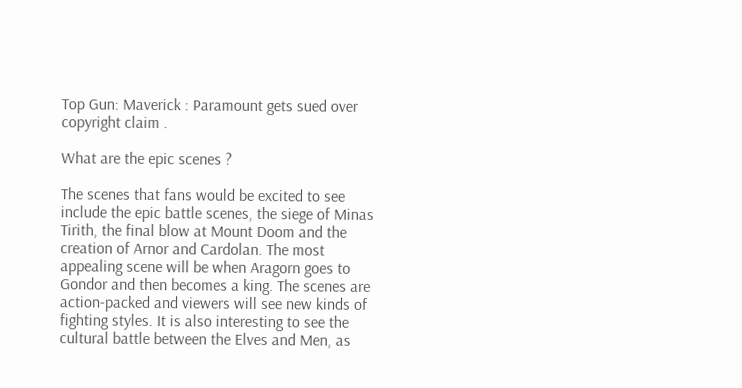Top Gun: Maverick : Paramount gets sued over copyright claim .

What are the epic scenes ?

The scenes that fans would be excited to see include the epic battle scenes, the siege of Minas Tirith, the final blow at Mount Doom and the creation of Arnor and Cardolan. The most appealing scene will be when Aragorn goes to Gondor and then becomes a king. The scenes are action-packed and viewers will see new kinds of fighting styles. It is also interesting to see the cultural battle between the Elves and Men, as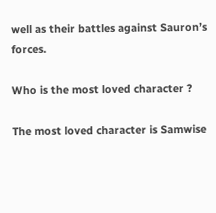well as their battles against Sauron’s forces.

Who is the most loved character ?

The most loved character is Samwise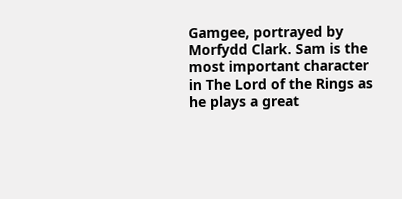Gamgee, portrayed by Morfydd Clark. Sam is the most important character in The Lord of the Rings as he plays a great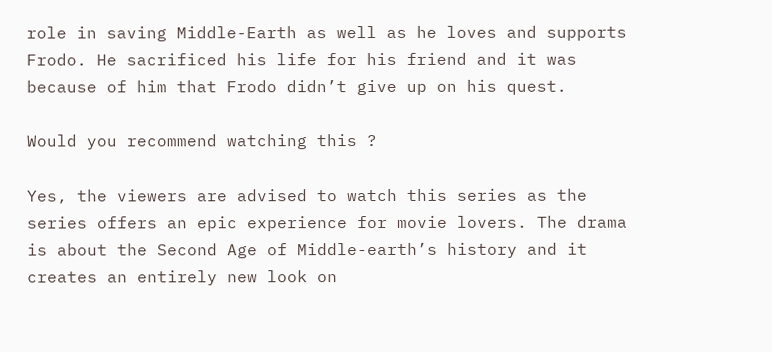role in saving Middle-Earth as well as he loves and supports Frodo. He sacrificed his life for his friend and it was because of him that Frodo didn’t give up on his quest.

Would you recommend watching this ?

Yes, the viewers are advised to watch this series as the series offers an epic experience for movie lovers. The drama is about the Second Age of Middle-earth’s history and it creates an entirely new look on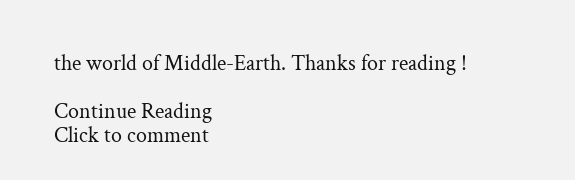the world of Middle-Earth. Thanks for reading !

Continue Reading
Click to comment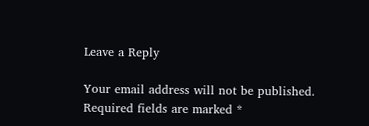Leave a Reply

Your email address will not be published. Required fields are marked *